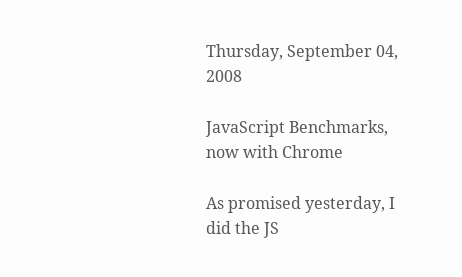Thursday, September 04, 2008

JavaScript Benchmarks, now with Chrome

As promised yesterday, I did the JS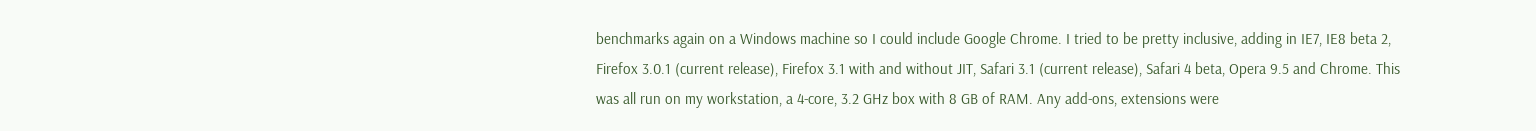benchmarks again on a Windows machine so I could include Google Chrome. I tried to be pretty inclusive, adding in IE7, IE8 beta 2, Firefox 3.0.1 (current release), Firefox 3.1 with and without JIT, Safari 3.1 (current release), Safari 4 beta, Opera 9.5 and Chrome. This was all run on my workstation, a 4-core, 3.2 GHz box with 8 GB of RAM. Any add-ons, extensions were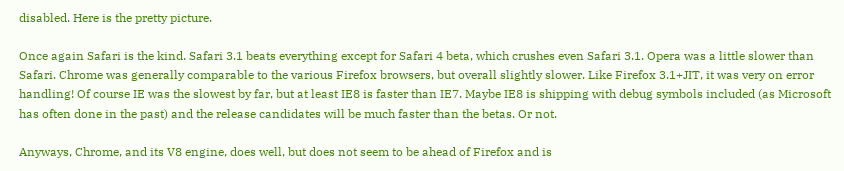disabled. Here is the pretty picture.

Once again Safari is the kind. Safari 3.1 beats everything except for Safari 4 beta, which crushes even Safari 3.1. Opera was a little slower than Safari. Chrome was generally comparable to the various Firefox browsers, but overall slightly slower. Like Firefox 3.1+JIT, it was very on error handling! Of course IE was the slowest by far, but at least IE8 is faster than IE7. Maybe IE8 is shipping with debug symbols included (as Microsoft has often done in the past) and the release candidates will be much faster than the betas. Or not.

Anyways, Chrome, and its V8 engine, does well, but does not seem to be ahead of Firefox and is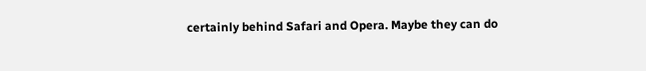certainly behind Safari and Opera. Maybe they can do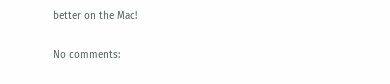better on the Mac!

No comments: